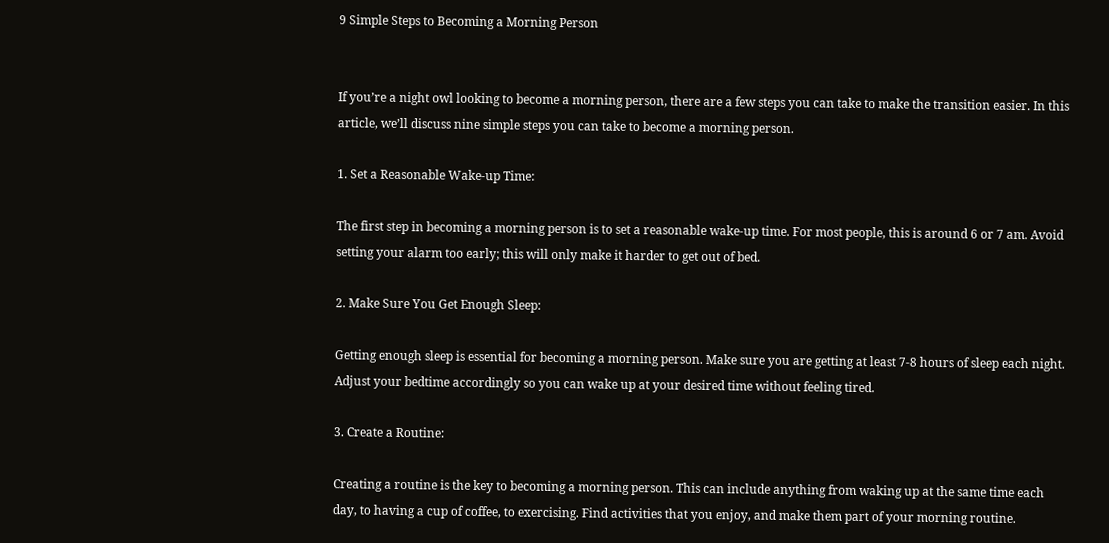9 Simple Steps to Becoming a Morning Person


If you’re a night owl looking to become a morning person, there are a few steps you can take to make the transition easier. In this article, we’ll discuss nine simple steps you can take to become a morning person.

1. Set a Reasonable Wake-up Time:

The first step in becoming a morning person is to set a reasonable wake-up time. For most people, this is around 6 or 7 am. Avoid setting your alarm too early; this will only make it harder to get out of bed.

2. Make Sure You Get Enough Sleep:

Getting enough sleep is essential for becoming a morning person. Make sure you are getting at least 7-8 hours of sleep each night. Adjust your bedtime accordingly so you can wake up at your desired time without feeling tired.

3. Create a Routine:

Creating a routine is the key to becoming a morning person. This can include anything from waking up at the same time each day, to having a cup of coffee, to exercising. Find activities that you enjoy, and make them part of your morning routine.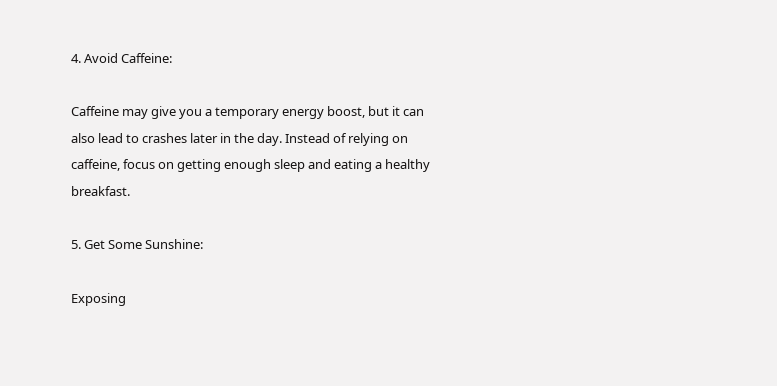4. Avoid Caffeine:

Caffeine may give you a temporary energy boost, but it can also lead to crashes later in the day. Instead of relying on caffeine, focus on getting enough sleep and eating a healthy breakfast.

5. Get Some Sunshine:

Exposing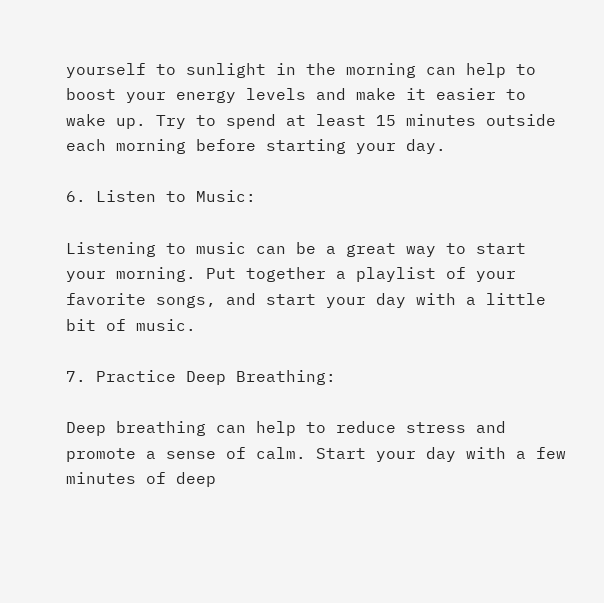yourself to sunlight in the morning can help to boost your energy levels and make it easier to wake up. Try to spend at least 15 minutes outside each morning before starting your day.

6. Listen to Music:

Listening to music can be a great way to start your morning. Put together a playlist of your favorite songs, and start your day with a little bit of music.

7. Practice Deep Breathing:

Deep breathing can help to reduce stress and promote a sense of calm. Start your day with a few minutes of deep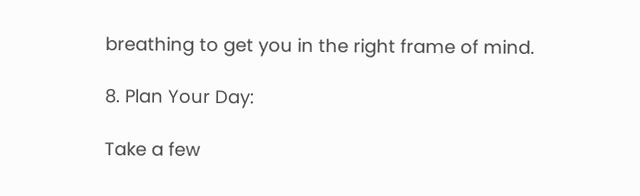breathing to get you in the right frame of mind.

8. Plan Your Day:

Take a few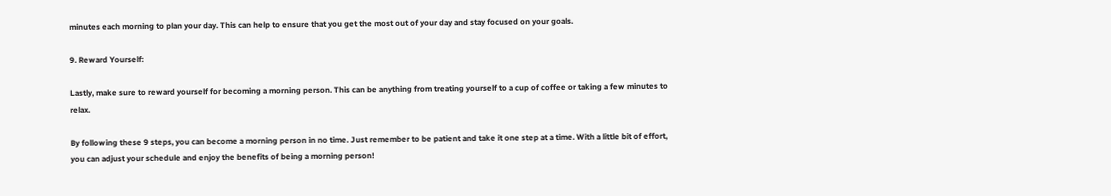minutes each morning to plan your day. This can help to ensure that you get the most out of your day and stay focused on your goals.

9. Reward Yourself:

Lastly, make sure to reward yourself for becoming a morning person. This can be anything from treating yourself to a cup of coffee or taking a few minutes to relax.

By following these 9 steps, you can become a morning person in no time. Just remember to be patient and take it one step at a time. With a little bit of effort, you can adjust your schedule and enjoy the benefits of being a morning person!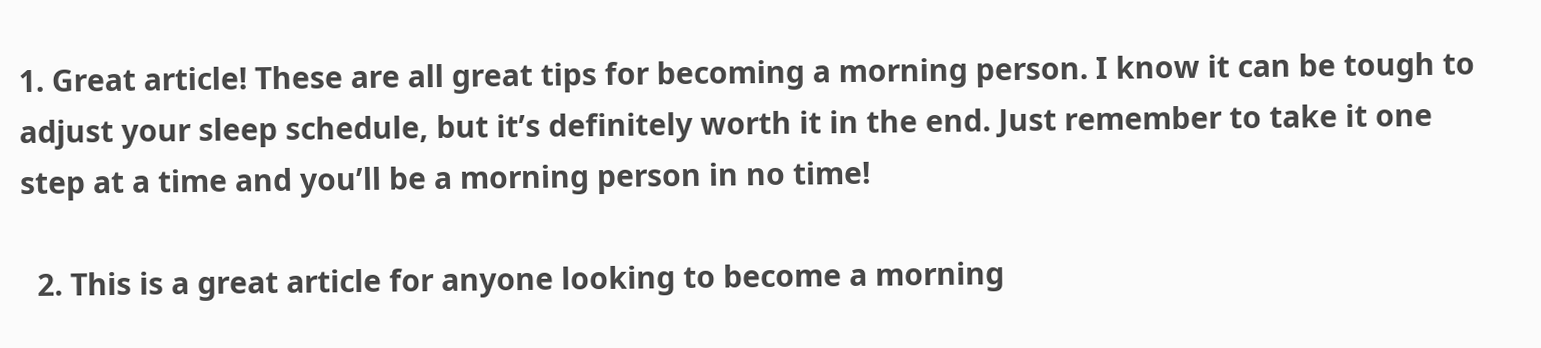1. Great article! These are all great tips for becoming a morning person. I know it can be tough to adjust your sleep schedule, but it’s definitely worth it in the end. Just remember to take it one step at a time and you’ll be a morning person in no time!

  2. This is a great article for anyone looking to become a morning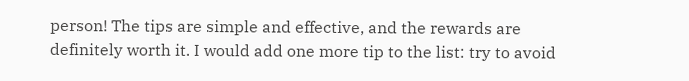person! The tips are simple and effective, and the rewards are definitely worth it. I would add one more tip to the list: try to avoid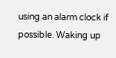using an alarm clock if possible. Waking up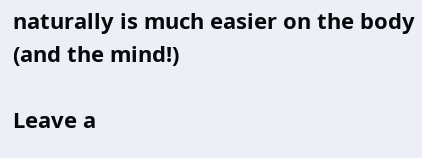naturally is much easier on the body (and the mind!)

Leave a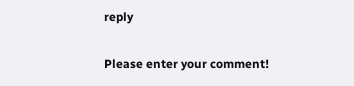reply

Please enter your comment!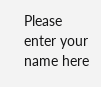Please enter your name here